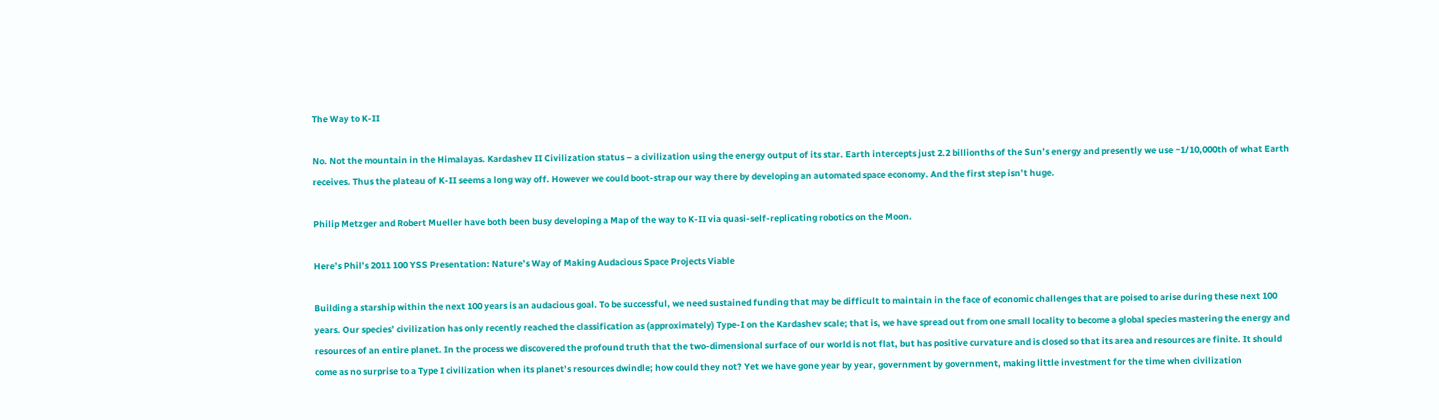The Way to K-II

No. Not the mountain in the Himalayas. Kardashev II Civilization status – a civilization using the energy output of its star. Earth intercepts just 2.2 billionths of the Sun’s energy and presently we use ~1/10,000th of what Earth receives. Thus the plateau of K-II seems a long way off. However we could boot-strap our way there by developing an automated space economy. And the first step isn’t huge.

Philip Metzger and Robert Mueller have both been busy developing a Map of the way to K-II via quasi-self-replicating robotics on the Moon.

Here’s Phil’s 2011 100 YSS Presentation: Nature’s Way of Making Audacious Space Projects Viable

Building a starship within the next 100 years is an audacious goal. To be successful, we need sustained funding that may be difficult to maintain in the face of economic challenges that are poised to arise during these next 100 years. Our species’ civilization has only recently reached the classification as (approximately) Type-I on the Kardashev scale; that is, we have spread out from one small locality to become a global species mastering the energy and resources of an entire planet. In the process we discovered the profound truth that the two-dimensional surface of our world is not flat, but has positive curvature and is closed so that its area and resources are finite. It should come as no surprise to a Type I civilization when its planet’s resources dwindle; how could they not? Yet we have gone year by year, government by government, making little investment for the time when civilization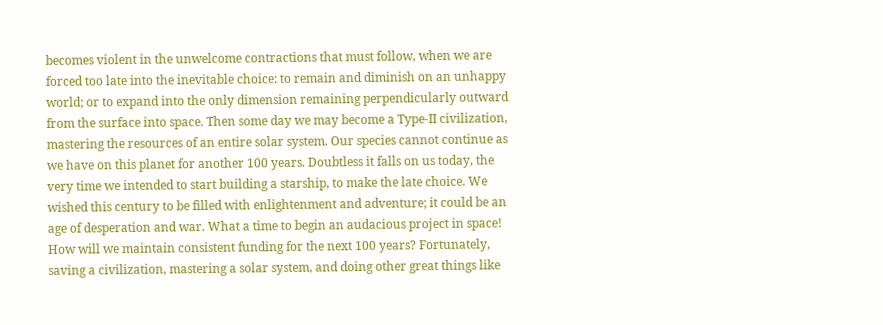becomes violent in the unwelcome contractions that must follow, when we are forced too late into the inevitable choice: to remain and diminish on an unhappy world; or to expand into the only dimension remaining perpendicularly outward from the surface into space. Then some day we may become a Type-II civilization, mastering the resources of an entire solar system. Our species cannot continue as we have on this planet for another 100 years. Doubtless it falls on us today, the very time we intended to start building a starship, to make the late choice. We wished this century to be filled with enlightenment and adventure; it could be an age of desperation and war. What a time to begin an audacious project in space! How will we maintain consistent funding for the next 100 years? Fortunately, saving a civilization, mastering a solar system, and doing other great things like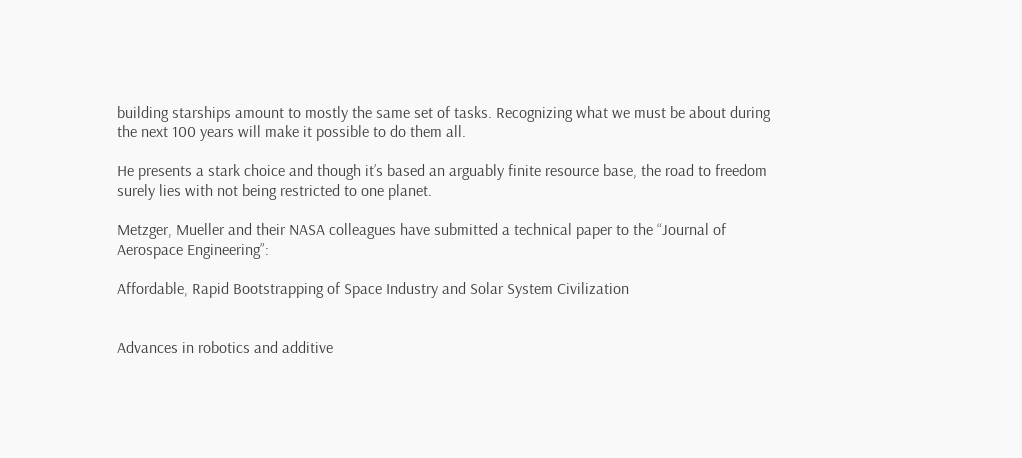building starships amount to mostly the same set of tasks. Recognizing what we must be about during the next 100 years will make it possible to do them all.

He presents a stark choice and though it’s based an arguably finite resource base, the road to freedom surely lies with not being restricted to one planet.

Metzger, Mueller and their NASA colleagues have submitted a technical paper to the “Journal of Aerospace Engineering”:

Affordable, Rapid Bootstrapping of Space Industry and Solar System Civilization


Advances in robotics and additive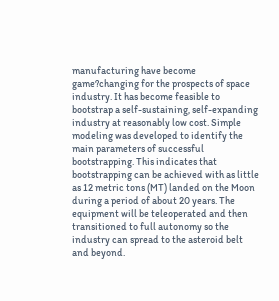manufacturing have become game?changing for the prospects of space industry. It has become feasible to bootstrap a self-sustaining, self-expanding industry at reasonably low cost. Simple modeling was developed to identify the main parameters of successful bootstrapping. This indicates that bootstrapping can be achieved with as little as 12 metric tons (MT) landed on the Moon during a period of about 20 years. The equipment will be teleoperated and then transitioned to full autonomy so the industry can spread to the asteroid belt and beyond.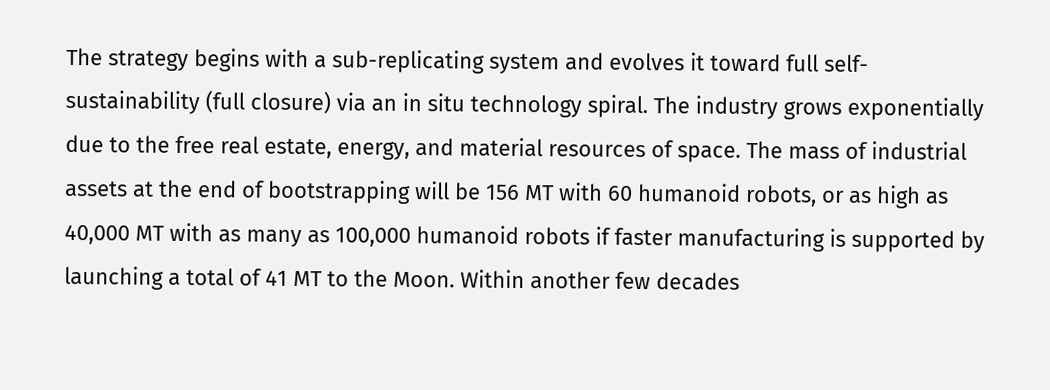The strategy begins with a sub-replicating system and evolves it toward full self-sustainability (full closure) via an in situ technology spiral. The industry grows exponentially due to the free real estate, energy, and material resources of space. The mass of industrial assets at the end of bootstrapping will be 156 MT with 60 humanoid robots, or as high as 40,000 MT with as many as 100,000 humanoid robots if faster manufacturing is supported by launching a total of 41 MT to the Moon. Within another few decades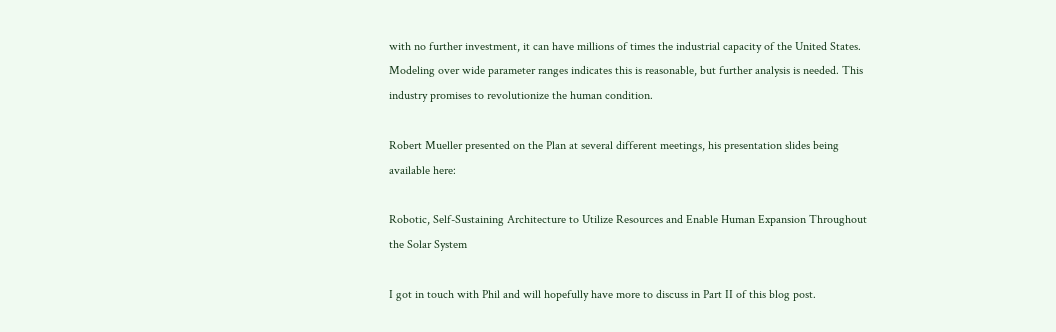with no further investment, it can have millions of times the industrial capacity of the United States. Modeling over wide parameter ranges indicates this is reasonable, but further analysis is needed. This industry promises to revolutionize the human condition.

Robert Mueller presented on the Plan at several different meetings, his presentation slides being available here:

Robotic, Self-Sustaining Architecture to Utilize Resources and Enable Human Expansion Throughout the Solar System

I got in touch with Phil and will hopefully have more to discuss in Part II of this blog post.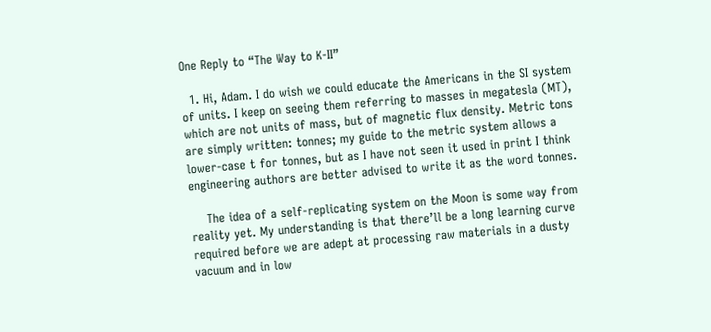One Reply to “The Way to K-II”

  1. Hi, Adam. I do wish we could educate the Americans in the SI system of units. I keep on seeing them referring to masses in megatesla (MT), which are not units of mass, but of magnetic flux density. Metric tons are simply written: tonnes; my guide to the metric system allows a lower-case t for tonnes, but as I have not seen it used in print I think engineering authors are better advised to write it as the word tonnes.

    The idea of a self-replicating system on the Moon is some way from reality yet. My understanding is that there’ll be a long learning curve required before we are adept at processing raw materials in a dusty vacuum and in low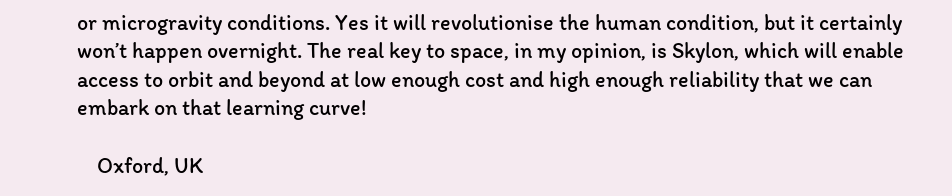or microgravity conditions. Yes it will revolutionise the human condition, but it certainly won’t happen overnight. The real key to space, in my opinion, is Skylon, which will enable access to orbit and beyond at low enough cost and high enough reliability that we can embark on that learning curve!

    Oxford, UK